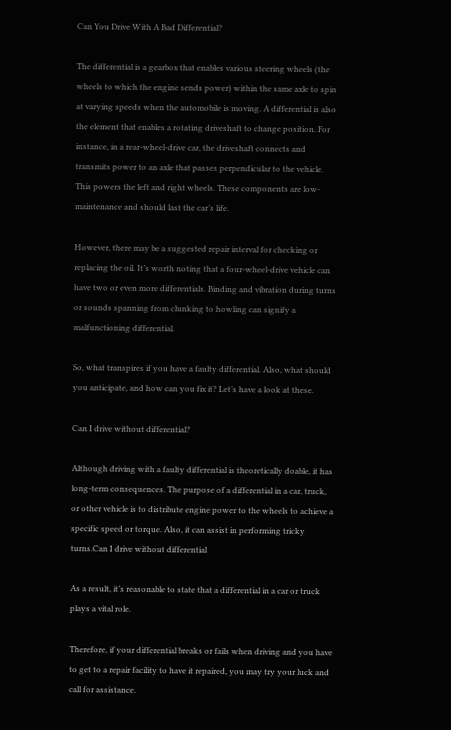Can You Drive With A Bad Differential?

The differential is a gearbox that enables various steering wheels (the wheels to which the engine sends power) within the same axle to spin at varying speeds when the automobile is moving. A differential is also the element that enables a rotating driveshaft to change position. For instance, in a rear-wheel-drive car, the driveshaft connects and transmits power to an axle that passes perpendicular to the vehicle. This powers the left and right wheels. These components are low-maintenance and should last the car’s life.

However, there may be a suggested repair interval for checking or replacing the oil. It’s worth noting that a four-wheel-drive vehicle can have two or even more differentials. Binding and vibration during turns or sounds spanning from clunking to howling can signify a malfunctioning differential.

So, what transpires if you have a faulty differential. Also, what should you anticipate, and how can you fix it? Let’s have a look at these.

Can I drive without differential?

Although driving with a faulty differential is theoretically doable, it has long-term consequences. The purpose of a differential in a car, truck, or other vehicle is to distribute engine power to the wheels to achieve a specific speed or torque. Also, it can assist in performing tricky turns.Can I drive without differential

As a result, it’s reasonable to state that a differential in a car or truck plays a vital role.

Therefore, if your differential breaks or fails when driving and you have to get to a repair facility to have it repaired, you may try your luck and call for assistance.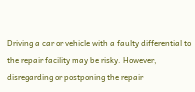Driving a car or vehicle with a faulty differential to the repair facility may be risky. However, disregarding or postponing the repair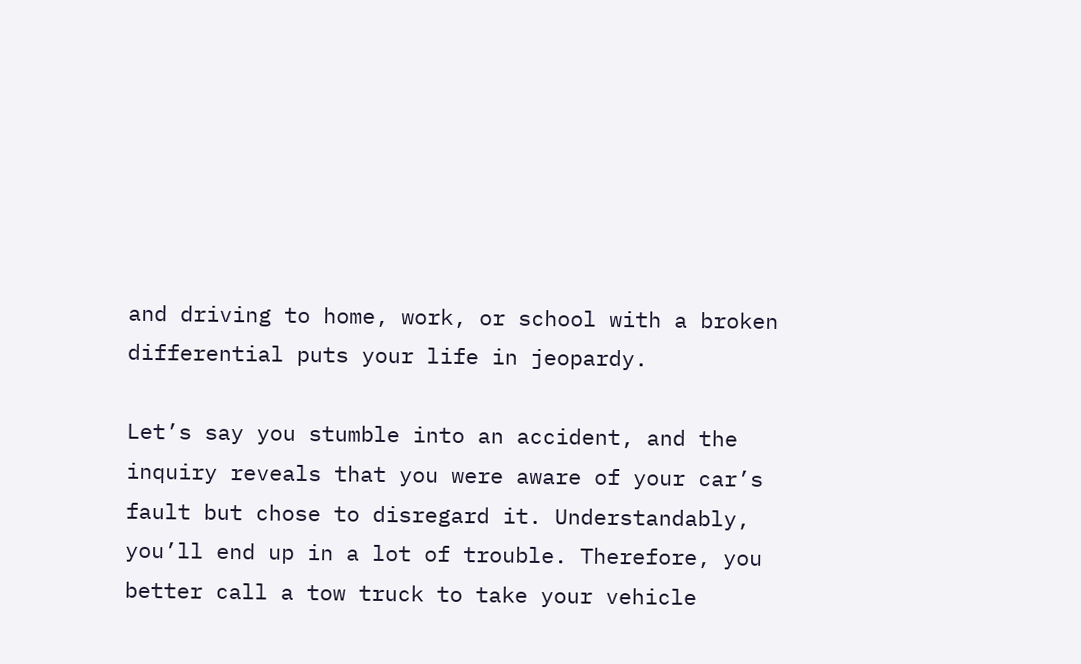and driving to home, work, or school with a broken differential puts your life in jeopardy.

Let’s say you stumble into an accident, and the inquiry reveals that you were aware of your car’s fault but chose to disregard it. Understandably, you’ll end up in a lot of trouble. Therefore, you better call a tow truck to take your vehicle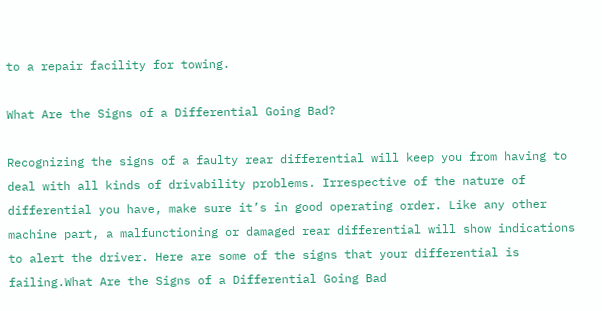to a repair facility for towing.

What Are the Signs of a Differential Going Bad?

Recognizing the signs of a faulty rear differential will keep you from having to deal with all kinds of drivability problems. Irrespective of the nature of differential you have, make sure it’s in good operating order. Like any other machine part, a malfunctioning or damaged rear differential will show indications to alert the driver. Here are some of the signs that your differential is failing.What Are the Signs of a Differential Going Bad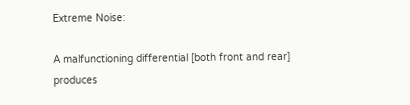Extreme Noise:

A malfunctioning differential [both front and rear] produces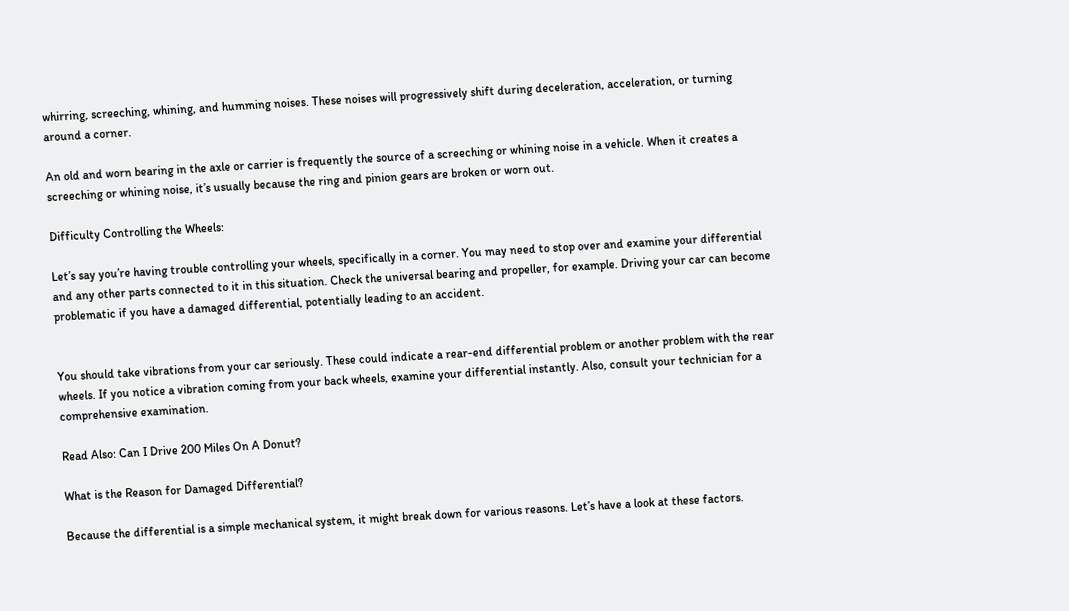whirring, screeching, whining, and humming noises. These noises will progressively shift during deceleration, acceleration, or turning around a corner.

An old and worn bearing in the axle or carrier is frequently the source of a screeching or whining noise in a vehicle. When it creates a screeching or whining noise, it’s usually because the ring and pinion gears are broken or worn out.

Difficulty Controlling the Wheels:

Let’s say you’re having trouble controlling your wheels, specifically in a corner. You may need to stop over and examine your differential and any other parts connected to it in this situation. Check the universal bearing and propeller, for example. Driving your car can become problematic if you have a damaged differential, potentially leading to an accident.


You should take vibrations from your car seriously. These could indicate a rear-end differential problem or another problem with the rear wheels. If you notice a vibration coming from your back wheels, examine your differential instantly. Also, consult your technician for a comprehensive examination.

Read Also: Can I Drive 200 Miles On A Donut?

What is the Reason for Damaged Differential?

Because the differential is a simple mechanical system, it might break down for various reasons. Let’s have a look at these factors.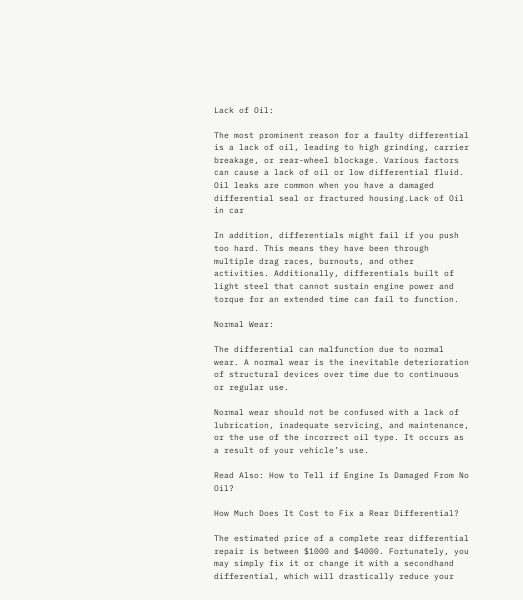Lack of Oil:

The most prominent reason for a faulty differential is a lack of oil, leading to high grinding, carrier breakage, or rear-wheel blockage. Various factors can cause a lack of oil or low differential fluid. Oil leaks are common when you have a damaged differential seal or fractured housing.Lack of Oil in car

In addition, differentials might fail if you push too hard. This means they have been through multiple drag races, burnouts, and other activities. Additionally, differentials built of light steel that cannot sustain engine power and torque for an extended time can fail to function.

Normal Wear:

The differential can malfunction due to normal wear. A normal wear is the inevitable deterioration of structural devices over time due to continuous or regular use.

Normal wear should not be confused with a lack of lubrication, inadequate servicing, and maintenance, or the use of the incorrect oil type. It occurs as a result of your vehicle’s use.

Read Also: How to Tell if Engine Is Damaged From No Oil?

How Much Does It Cost to Fix a Rear Differential?

The estimated price of a complete rear differential repair is between $1000 and $4000. Fortunately, you may simply fix it or change it with a secondhand differential, which will drastically reduce your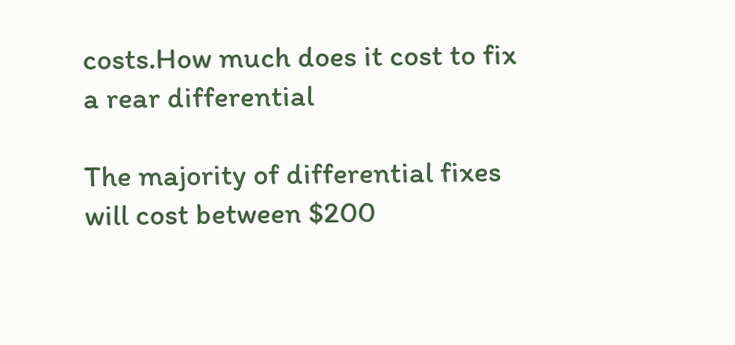costs.How much does it cost to fix a rear differential

The majority of differential fixes will cost between $200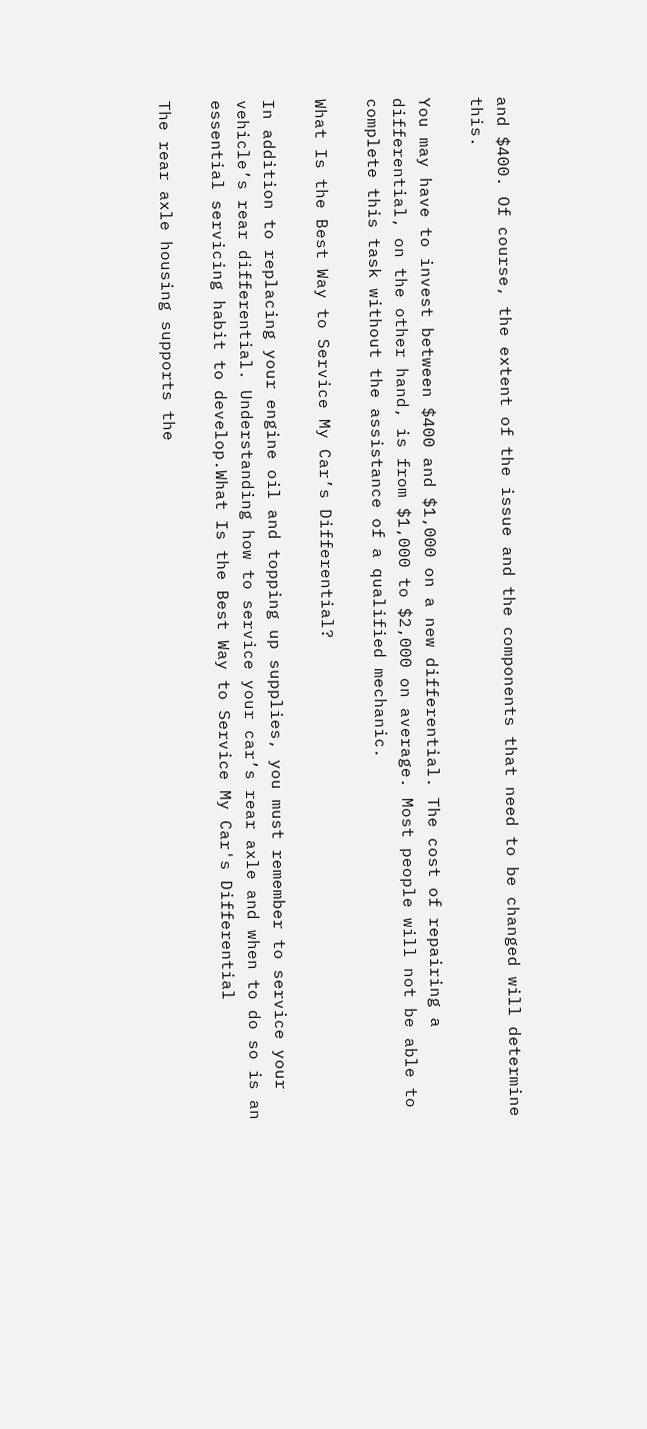and $400. Of course, the extent of the issue and the components that need to be changed will determine this.

You may have to invest between $400 and $1,000 on a new differential. The cost of repairing a differential, on the other hand, is from $1,000 to $2,000 on average. Most people will not be able to complete this task without the assistance of a qualified mechanic.

What Is the Best Way to Service My Car’s Differential?

In addition to replacing your engine oil and topping up supplies, you must remember to service your vehicle’s rear differential. Understanding how to service your car’s rear axle and when to do so is an essential servicing habit to develop.What Is the Best Way to Service My Car's Differential

The rear axle housing supports the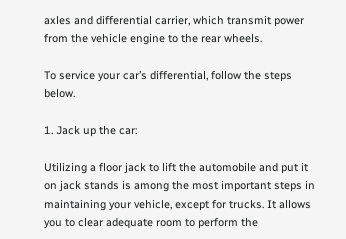axles and differential carrier, which transmit power from the vehicle engine to the rear wheels.

To service your car’s differential, follow the steps below.

1. Jack up the car:

Utilizing a floor jack to lift the automobile and put it on jack stands is among the most important steps in maintaining your vehicle, except for trucks. It allows you to clear adequate room to perform the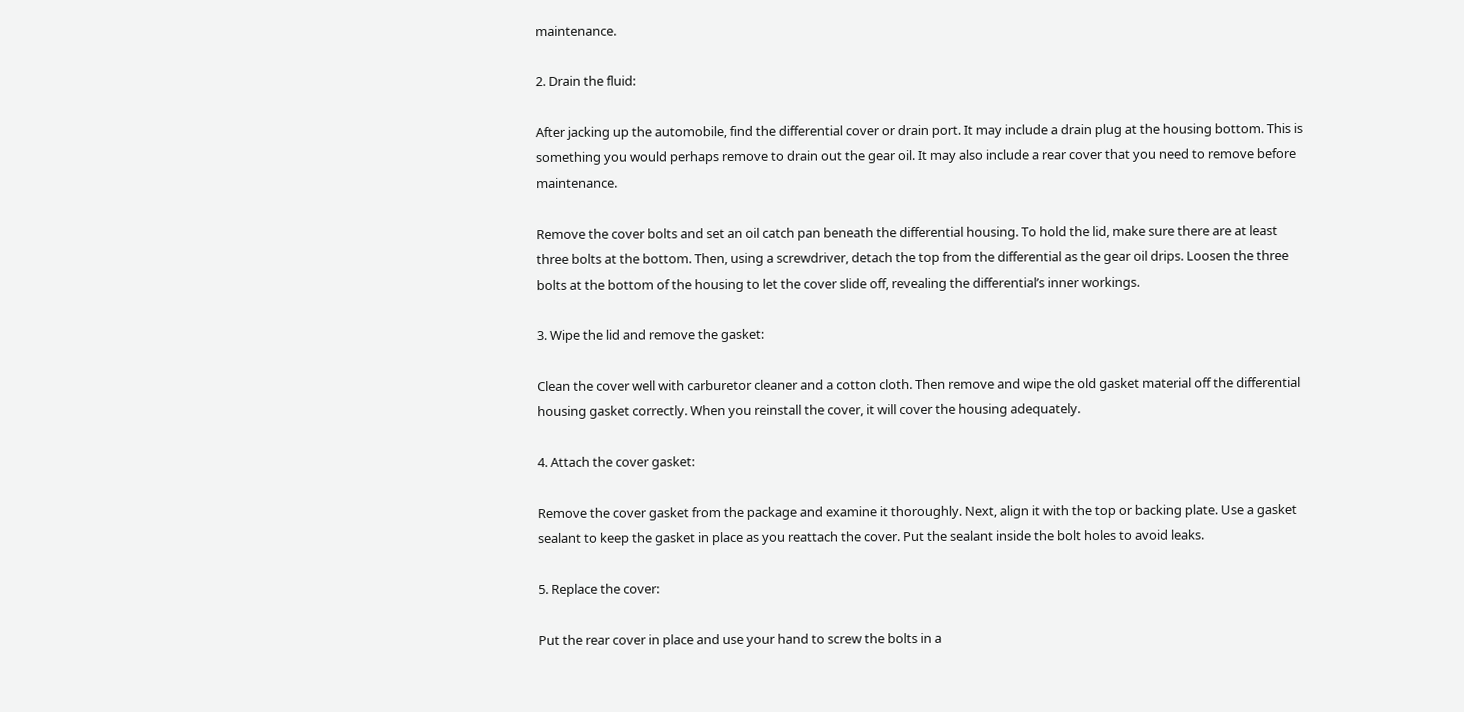maintenance.

2. Drain the fluid:

After jacking up the automobile, find the differential cover or drain port. It may include a drain plug at the housing bottom. This is something you would perhaps remove to drain out the gear oil. It may also include a rear cover that you need to remove before maintenance.

Remove the cover bolts and set an oil catch pan beneath the differential housing. To hold the lid, make sure there are at least three bolts at the bottom. Then, using a screwdriver, detach the top from the differential as the gear oil drips. Loosen the three bolts at the bottom of the housing to let the cover slide off, revealing the differential’s inner workings.

3. Wipe the lid and remove the gasket:

Clean the cover well with carburetor cleaner and a cotton cloth. Then remove and wipe the old gasket material off the differential housing gasket correctly. When you reinstall the cover, it will cover the housing adequately.

4. Attach the cover gasket:

Remove the cover gasket from the package and examine it thoroughly. Next, align it with the top or backing plate. Use a gasket sealant to keep the gasket in place as you reattach the cover. Put the sealant inside the bolt holes to avoid leaks.

5. Replace the cover:

Put the rear cover in place and use your hand to screw the bolts in a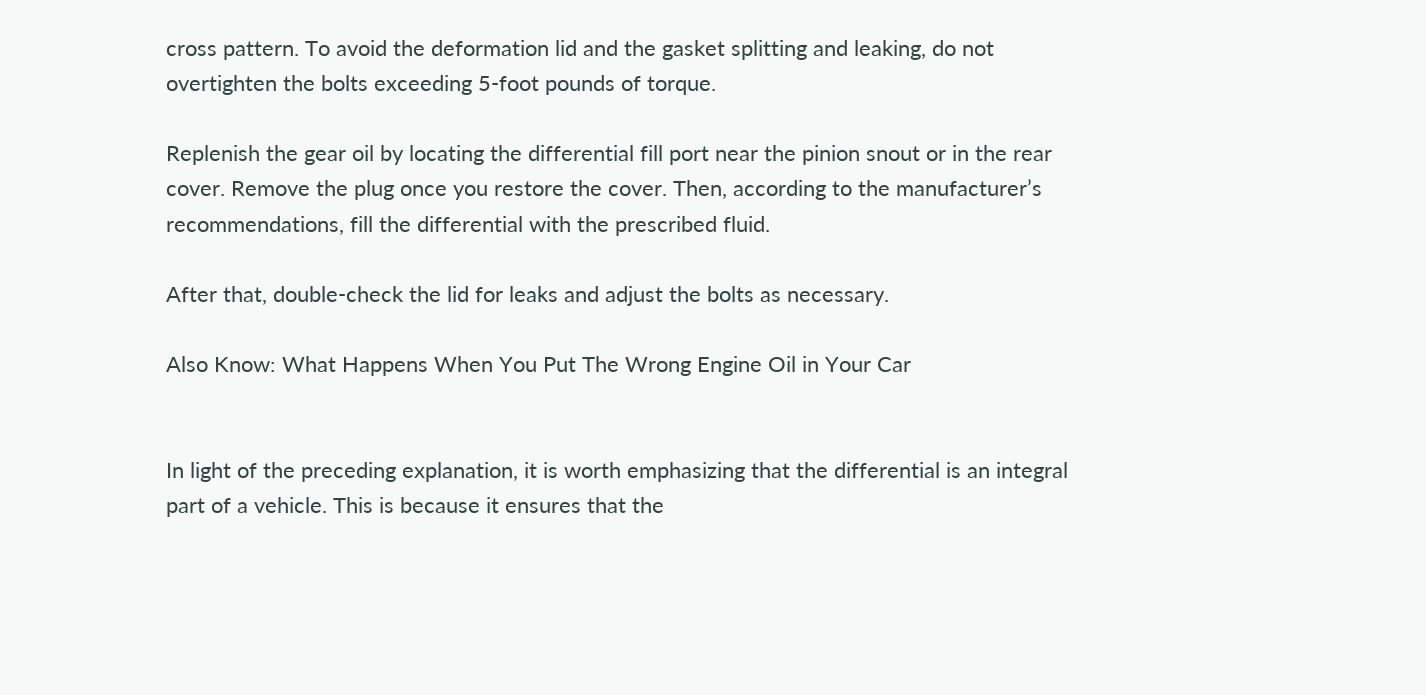cross pattern. To avoid the deformation lid and the gasket splitting and leaking, do not overtighten the bolts exceeding 5-foot pounds of torque.

Replenish the gear oil by locating the differential fill port near the pinion snout or in the rear cover. Remove the plug once you restore the cover. Then, according to the manufacturer’s recommendations, fill the differential with the prescribed fluid.

After that, double-check the lid for leaks and adjust the bolts as necessary.

Also Know: What Happens When You Put The Wrong Engine Oil in Your Car


In light of the preceding explanation, it is worth emphasizing that the differential is an integral part of a vehicle. This is because it ensures that the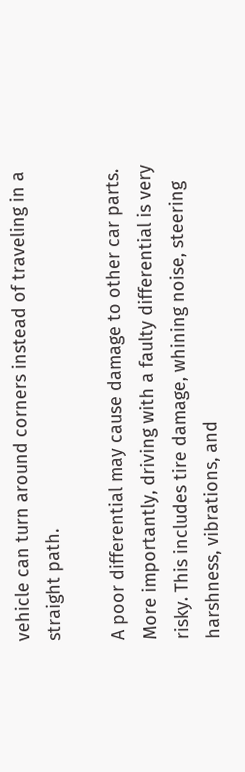vehicle can turn around corners instead of traveling in a straight path.

A poor differential may cause damage to other car parts. More importantly, driving with a faulty differential is very risky. This includes tire damage, whining noise, steering harshness, vibrations, and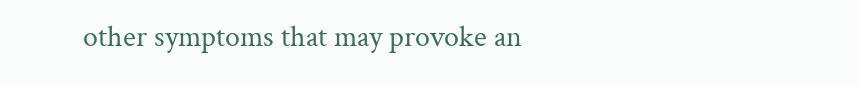other symptoms that may provoke an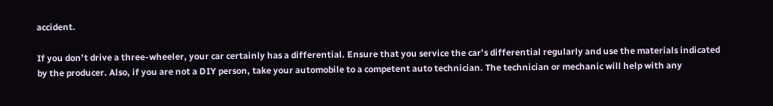accident.

If you don’t drive a three-wheeler, your car certainly has a differential. Ensure that you service the car’s differential regularly and use the materials indicated by the producer. Also, if you are not a DIY person, take your automobile to a competent auto technician. The technician or mechanic will help with any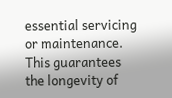essential servicing or maintenance. This guarantees the longevity of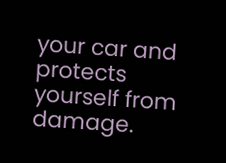your car and protects yourself from damage.